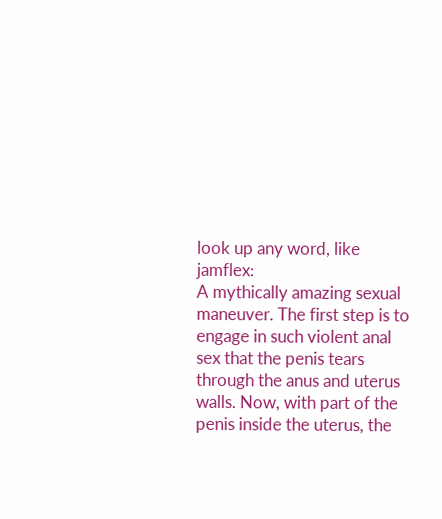look up any word, like jamflex:
A mythically amazing sexual maneuver. The first step is to engage in such violent anal sex that the penis tears through the anus and uterus walls. Now, with part of the penis inside the uterus, the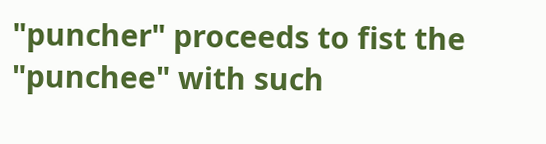"puncher" proceeds to fist the "punchee" with such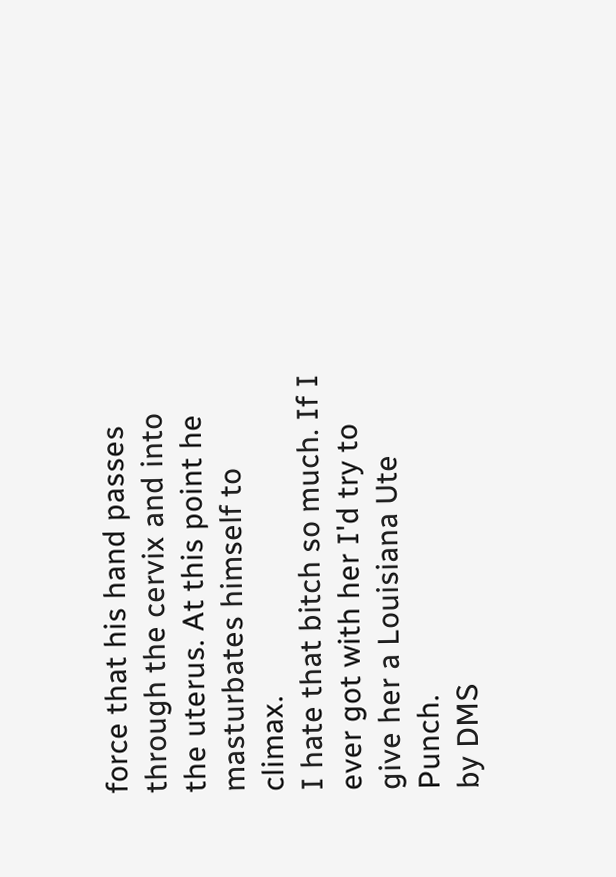force that his hand passes through the cervix and into the uterus. At this point he masturbates himself to climax.
I hate that bitch so much. If I ever got with her I'd try to give her a Louisiana Ute Punch.
by DMS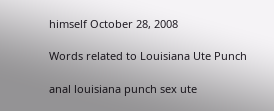himself October 28, 2008

Words related to Louisiana Ute Punch

anal louisiana punch sex ute